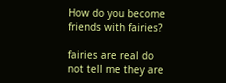How do you become friends with fairies?

fairies are real do not tell me they are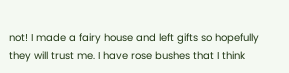not! I made a fairy house and left gifts so hopefully they will trust me. I have rose bushes that I think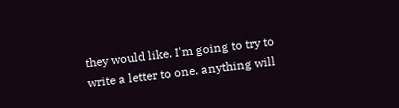they would like. I'm going to try to write a letter to one. anything will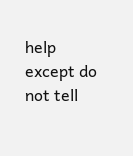help except do not tell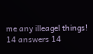me any illeagel things!
14 answers 14